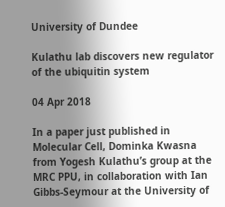University of Dundee

Kulathu lab discovers new regulator of the ubiquitin system

04 Apr 2018

In a paper just published in Molecular Cell, Dominka Kwasna from Yogesh Kulathu’s group at the MRC PPU, in collaboration with Ian Gibbs-Seymour at the University of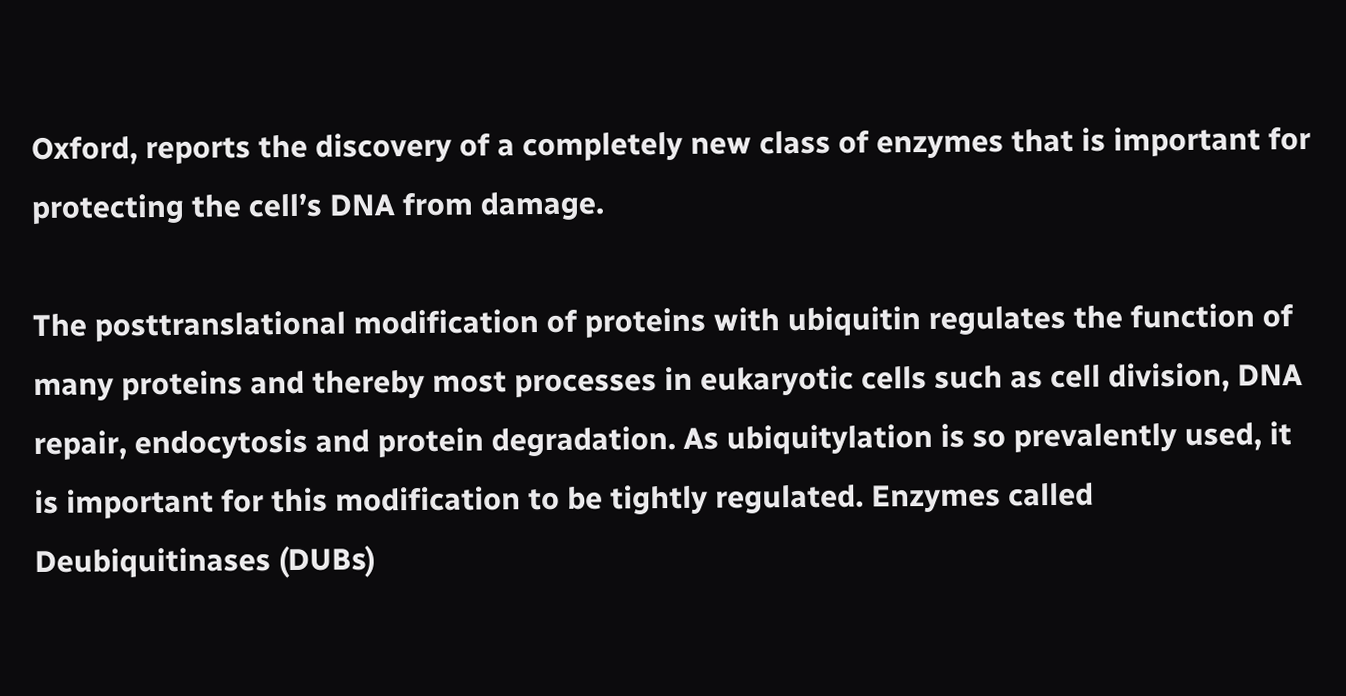Oxford, reports the discovery of a completely new class of enzymes that is important for protecting the cell’s DNA from damage.

The posttranslational modification of proteins with ubiquitin regulates the function of many proteins and thereby most processes in eukaryotic cells such as cell division, DNA repair, endocytosis and protein degradation. As ubiquitylation is so prevalently used, it is important for this modification to be tightly regulated. Enzymes called Deubiquitinases (DUBs)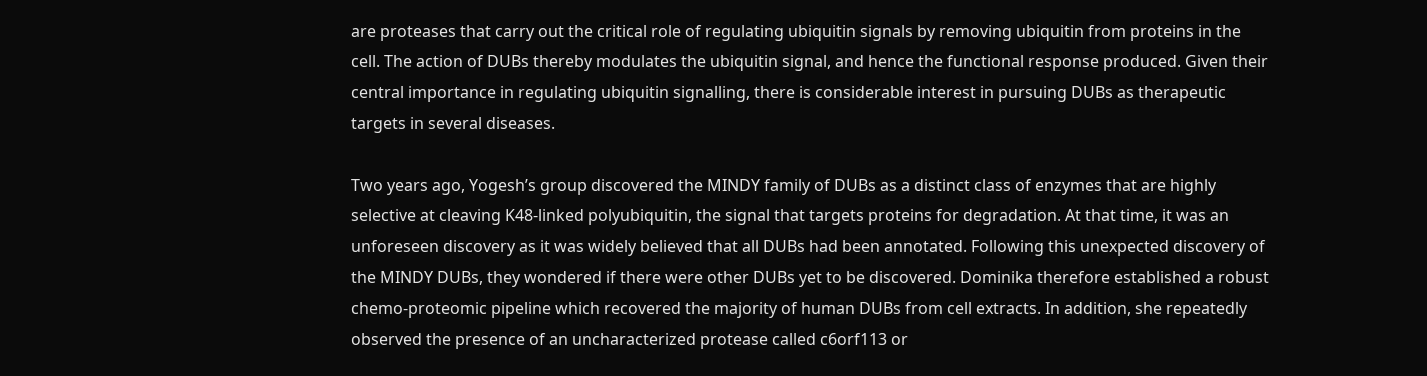are proteases that carry out the critical role of regulating ubiquitin signals by removing ubiquitin from proteins in the cell. The action of DUBs thereby modulates the ubiquitin signal, and hence the functional response produced. Given their central importance in regulating ubiquitin signalling, there is considerable interest in pursuing DUBs as therapeutic targets in several diseases.

Two years ago, Yogesh’s group discovered the MINDY family of DUBs as a distinct class of enzymes that are highly selective at cleaving K48-linked polyubiquitin, the signal that targets proteins for degradation. At that time, it was an unforeseen discovery as it was widely believed that all DUBs had been annotated. Following this unexpected discovery of the MINDY DUBs, they wondered if there were other DUBs yet to be discovered. Dominika therefore established a robust chemo-proteomic pipeline which recovered the majority of human DUBs from cell extracts. In addition, she repeatedly observed the presence of an uncharacterized protease called c6orf113 or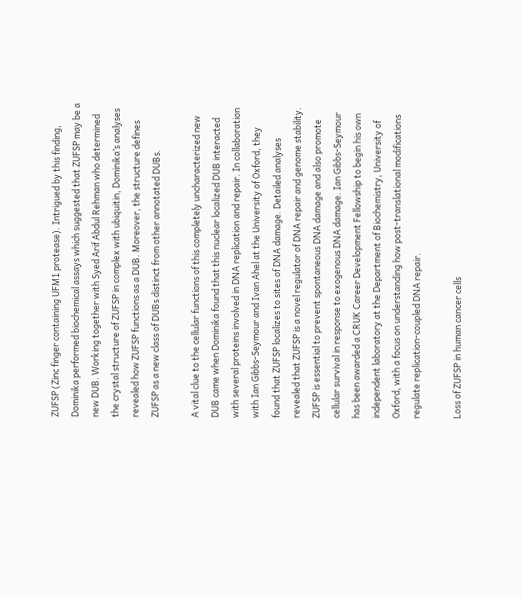ZUFSP (Zinc finger containing UFM1 protease). Intrigued by this finding, Dominika performed biochemical assays which suggested that ZUFSP may be a new DUB. Working together with Syed Arif Abdul Rehman who determined the crystal structure of ZUFSP in complex with ubiquitin, Dominika’s analyses revealed how ZUFSP functions as a DUB. Moreover, the structure defines ZUFSP as a new class of DUBs distinct from other annotated DUBs.

A vital clue to the cellular functions of this completely uncharacterized new DUB came when Dominika found that this nuclear localized DUB interacted with several proteins involved in DNA replication and repair. In collaboration with Ian Gibbs-Seymour and Ivan Ahel at the University of Oxford, they found that ZUFSP localizes to sites of DNA damage. Detailed analyses revealed that ZUFSP is a novel regulator of DNA repair and genome stability. ZUFSP is essential to prevent spontaneous DNA damage and also promote cellular survival in response to exogenous DNA damage. Ian Gibbs-Seymour has been awarded a CRUK Career Development Fellowship to begin his own independent laboratory at the Department of Biochemistry, University of Oxford, with a focus on understanding how post-translational modifications regulate replication-coupled DNA repair.

Loss of ZUFSP in human cancer cells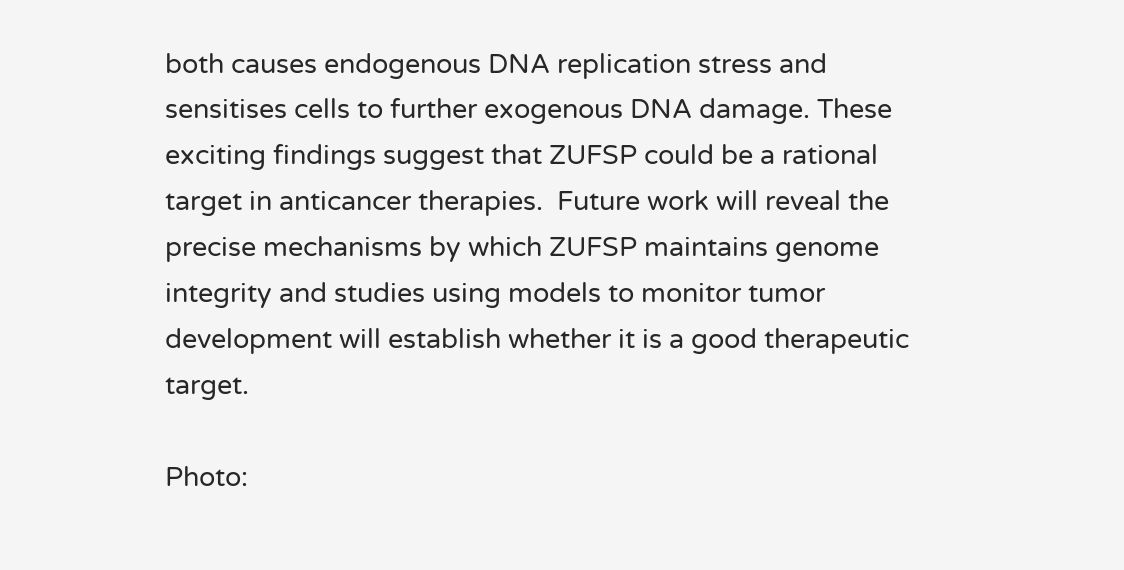both causes endogenous DNA replication stress and sensitises cells to further exogenous DNA damage. These exciting findings suggest that ZUFSP could be a rational target in anticancer therapies.  Future work will reveal the precise mechanisms by which ZUFSP maintains genome integrity and studies using models to monitor tumor development will establish whether it is a good therapeutic target.

Photo: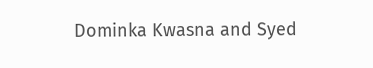Dominka Kwasna and Syed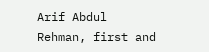Arif Abdul Rehman, first and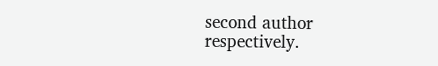second author respectively.